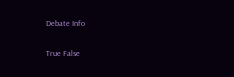Debate Info

True False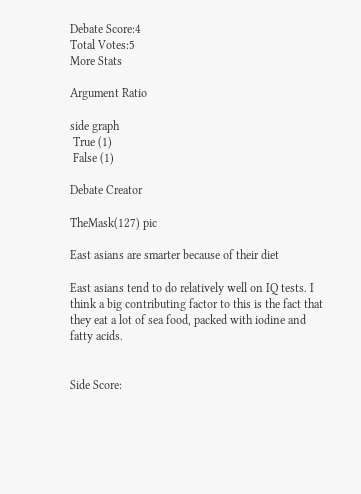Debate Score:4
Total Votes:5
More Stats

Argument Ratio

side graph
 True (1)
 False (1)

Debate Creator

TheMask(127) pic

East asians are smarter because of their diet

East asians tend to do relatively well on IQ tests. I think a big contributing factor to this is the fact that they eat a lot of sea food, packed with iodine and fatty acids.


Side Score: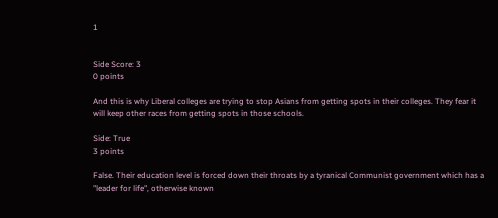1


Side Score: 3
0 points

And this is why Liberal colleges are trying to stop Asians from getting spots in their colleges. They fear it will keep other races from getting spots in those schools.

Side: True
3 points

False. Their education level is forced down their throats by a tyranical Communist government which has a "leader for life", otherwise known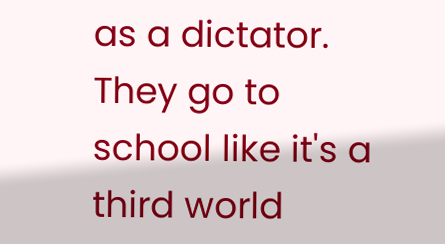as a dictator. They go to school like it's a third world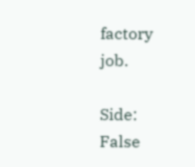factory job.

Side: False